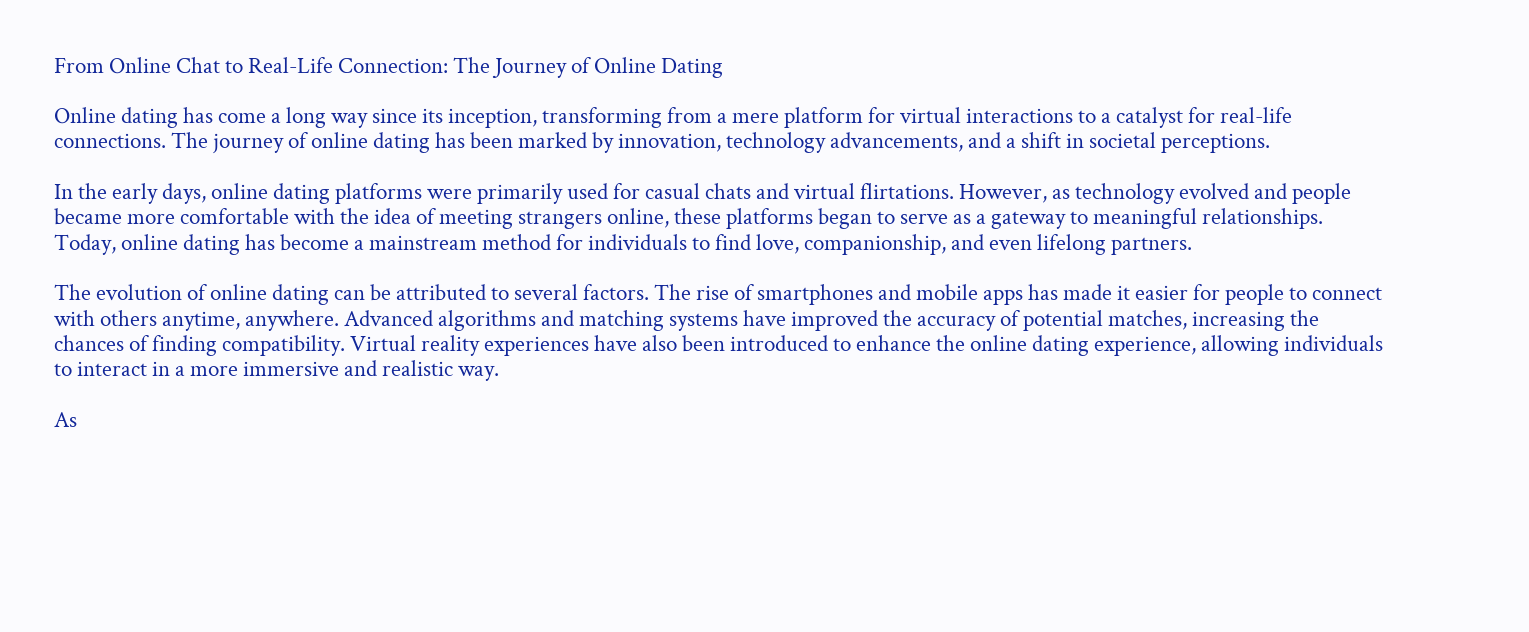From Online Chat to Real-Life Connection: The Journey of Online Dating

Online dating has come a long way since its inception, transforming from a mere platform for virtual interactions to a catalyst for real-life connections. The journey of online dating has been marked by innovation, technology advancements, and a shift in societal perceptions.

In the early days, online dating platforms were primarily used for casual chats and virtual flirtations. However, as technology evolved and people became more comfortable with the idea of meeting strangers online, these platforms began to serve as a gateway to meaningful relationships. Today, online dating has become a mainstream method for individuals to find love, companionship, and even lifelong partners.

The evolution of online dating can be attributed to several factors. The rise of smartphones and mobile apps has made it easier for people to connect with others anytime, anywhere. Advanced algorithms and matching systems have improved the accuracy of potential matches, increasing the chances of finding compatibility. Virtual reality experiences have also been introduced to enhance the online dating experience, allowing individuals to interact in a more immersive and realistic way.

As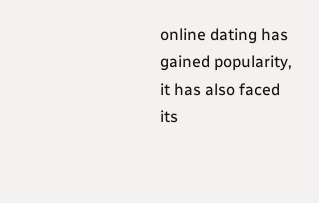online dating has gained popularity, it has also faced its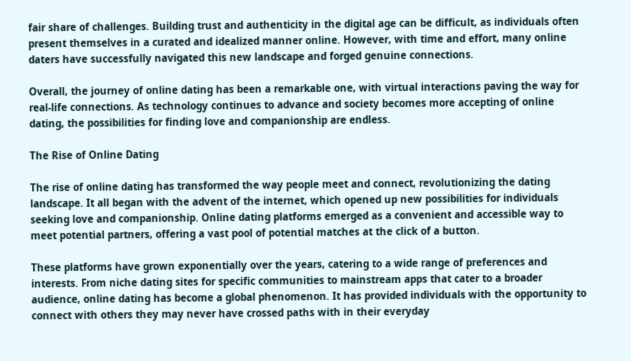fair share of challenges. Building trust and authenticity in the digital age can be difficult, as individuals often present themselves in a curated and idealized manner online. However, with time and effort, many online daters have successfully navigated this new landscape and forged genuine connections.

Overall, the journey of online dating has been a remarkable one, with virtual interactions paving the way for real-life connections. As technology continues to advance and society becomes more accepting of online dating, the possibilities for finding love and companionship are endless.

The Rise of Online Dating

The rise of online dating has transformed the way people meet and connect, revolutionizing the dating landscape. It all began with the advent of the internet, which opened up new possibilities for individuals seeking love and companionship. Online dating platforms emerged as a convenient and accessible way to meet potential partners, offering a vast pool of potential matches at the click of a button.

These platforms have grown exponentially over the years, catering to a wide range of preferences and interests. From niche dating sites for specific communities to mainstream apps that cater to a broader audience, online dating has become a global phenomenon. It has provided individuals with the opportunity to connect with others they may never have crossed paths with in their everyday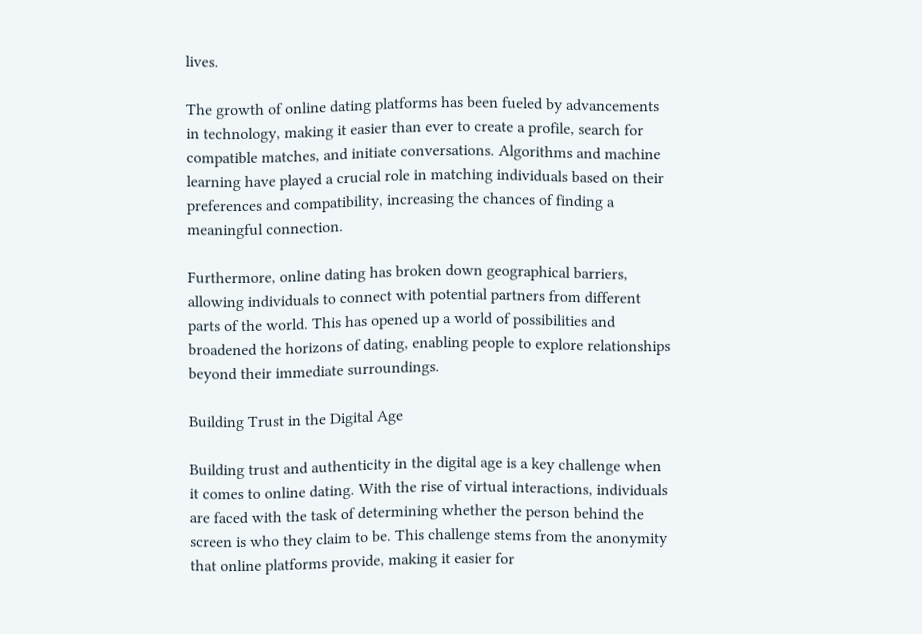lives.

The growth of online dating platforms has been fueled by advancements in technology, making it easier than ever to create a profile, search for compatible matches, and initiate conversations. Algorithms and machine learning have played a crucial role in matching individuals based on their preferences and compatibility, increasing the chances of finding a meaningful connection.

Furthermore, online dating has broken down geographical barriers, allowing individuals to connect with potential partners from different parts of the world. This has opened up a world of possibilities and broadened the horizons of dating, enabling people to explore relationships beyond their immediate surroundings.

Building Trust in the Digital Age

Building trust and authenticity in the digital age is a key challenge when it comes to online dating. With the rise of virtual interactions, individuals are faced with the task of determining whether the person behind the screen is who they claim to be. This challenge stems from the anonymity that online platforms provide, making it easier for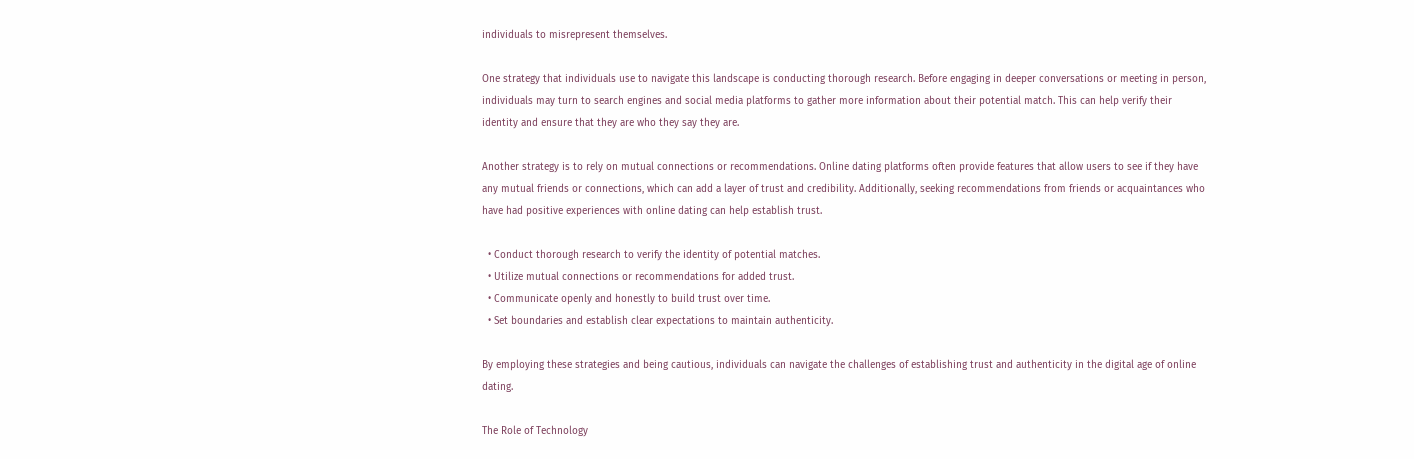individuals to misrepresent themselves.

One strategy that individuals use to navigate this landscape is conducting thorough research. Before engaging in deeper conversations or meeting in person, individuals may turn to search engines and social media platforms to gather more information about their potential match. This can help verify their identity and ensure that they are who they say they are.

Another strategy is to rely on mutual connections or recommendations. Online dating platforms often provide features that allow users to see if they have any mutual friends or connections, which can add a layer of trust and credibility. Additionally, seeking recommendations from friends or acquaintances who have had positive experiences with online dating can help establish trust.

  • Conduct thorough research to verify the identity of potential matches.
  • Utilize mutual connections or recommendations for added trust.
  • Communicate openly and honestly to build trust over time.
  • Set boundaries and establish clear expectations to maintain authenticity.

By employing these strategies and being cautious, individuals can navigate the challenges of establishing trust and authenticity in the digital age of online dating.

The Role of Technology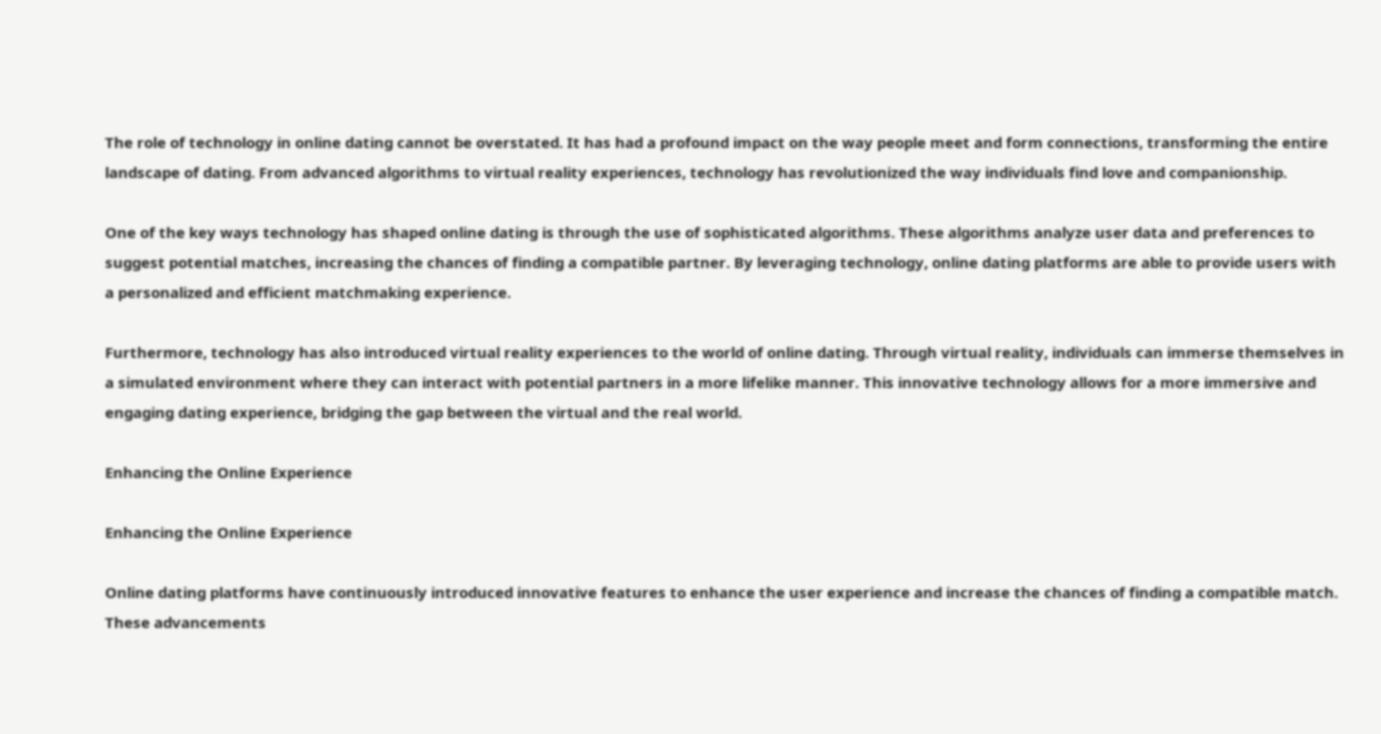The role of technology in online dating cannot be overstated. It has had a profound impact on the way people meet and form connections, transforming the entire landscape of dating. From advanced algorithms to virtual reality experiences, technology has revolutionized the way individuals find love and companionship.

One of the key ways technology has shaped online dating is through the use of sophisticated algorithms. These algorithms analyze user data and preferences to suggest potential matches, increasing the chances of finding a compatible partner. By leveraging technology, online dating platforms are able to provide users with a personalized and efficient matchmaking experience.

Furthermore, technology has also introduced virtual reality experiences to the world of online dating. Through virtual reality, individuals can immerse themselves in a simulated environment where they can interact with potential partners in a more lifelike manner. This innovative technology allows for a more immersive and engaging dating experience, bridging the gap between the virtual and the real world.

Enhancing the Online Experience

Enhancing the Online Experience

Online dating platforms have continuously introduced innovative features to enhance the user experience and increase the chances of finding a compatible match. These advancements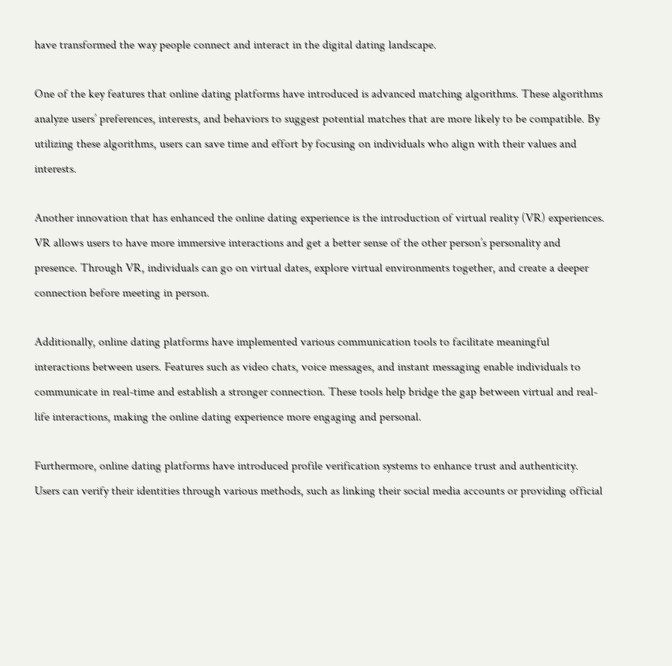have transformed the way people connect and interact in the digital dating landscape.

One of the key features that online dating platforms have introduced is advanced matching algorithms. These algorithms analyze users’ preferences, interests, and behaviors to suggest potential matches that are more likely to be compatible. By utilizing these algorithms, users can save time and effort by focusing on individuals who align with their values and interests.

Another innovation that has enhanced the online dating experience is the introduction of virtual reality (VR) experiences. VR allows users to have more immersive interactions and get a better sense of the other person’s personality and presence. Through VR, individuals can go on virtual dates, explore virtual environments together, and create a deeper connection before meeting in person.

Additionally, online dating platforms have implemented various communication tools to facilitate meaningful interactions between users. Features such as video chats, voice messages, and instant messaging enable individuals to communicate in real-time and establish a stronger connection. These tools help bridge the gap between virtual and real-life interactions, making the online dating experience more engaging and personal.

Furthermore, online dating platforms have introduced profile verification systems to enhance trust and authenticity. Users can verify their identities through various methods, such as linking their social media accounts or providing official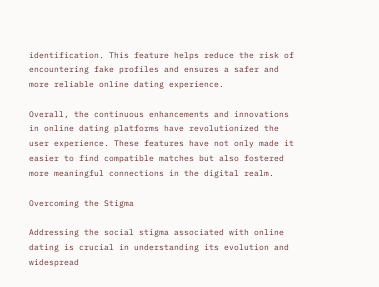identification. This feature helps reduce the risk of encountering fake profiles and ensures a safer and more reliable online dating experience.

Overall, the continuous enhancements and innovations in online dating platforms have revolutionized the user experience. These features have not only made it easier to find compatible matches but also fostered more meaningful connections in the digital realm.

Overcoming the Stigma

Addressing the social stigma associated with online dating is crucial in understanding its evolution and widespread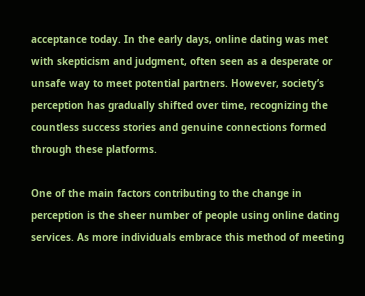acceptance today. In the early days, online dating was met with skepticism and judgment, often seen as a desperate or unsafe way to meet potential partners. However, society’s perception has gradually shifted over time, recognizing the countless success stories and genuine connections formed through these platforms.

One of the main factors contributing to the change in perception is the sheer number of people using online dating services. As more individuals embrace this method of meeting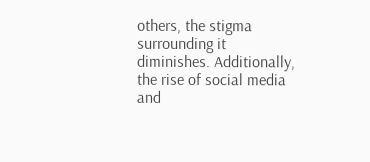others, the stigma surrounding it diminishes. Additionally, the rise of social media and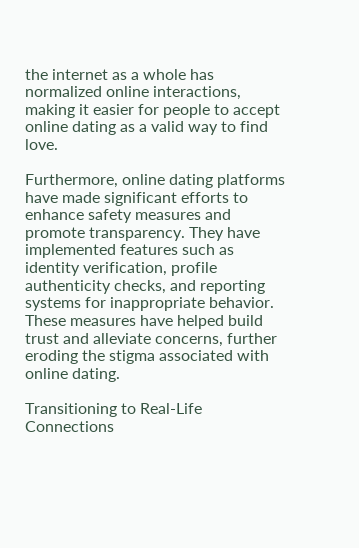the internet as a whole has normalized online interactions, making it easier for people to accept online dating as a valid way to find love.

Furthermore, online dating platforms have made significant efforts to enhance safety measures and promote transparency. They have implemented features such as identity verification, profile authenticity checks, and reporting systems for inappropriate behavior. These measures have helped build trust and alleviate concerns, further eroding the stigma associated with online dating.

Transitioning to Real-Life Connections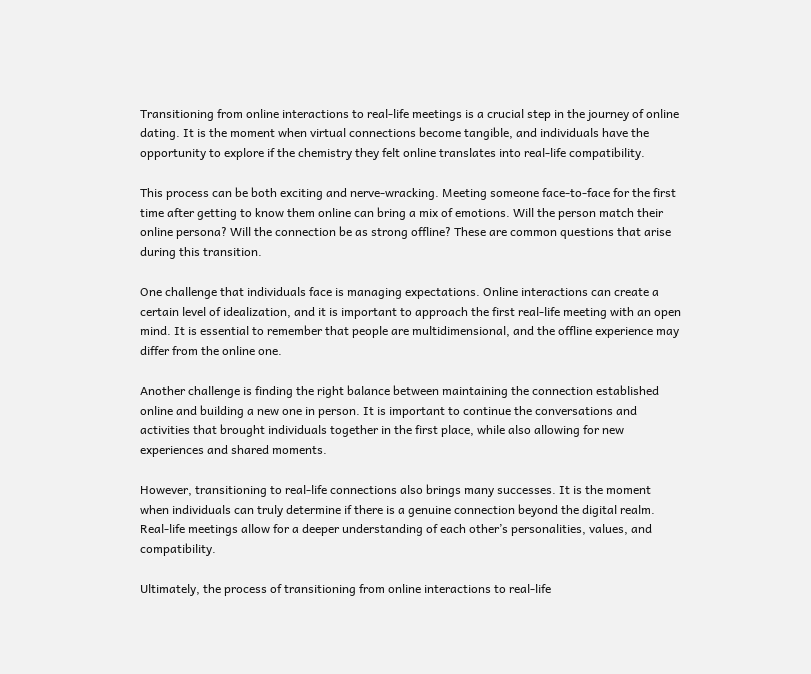Transitioning from online interactions to real-life meetings is a crucial step in the journey of online dating. It is the moment when virtual connections become tangible, and individuals have the opportunity to explore if the chemistry they felt online translates into real-life compatibility.

This process can be both exciting and nerve-wracking. Meeting someone face-to-face for the first time after getting to know them online can bring a mix of emotions. Will the person match their online persona? Will the connection be as strong offline? These are common questions that arise during this transition.

One challenge that individuals face is managing expectations. Online interactions can create a certain level of idealization, and it is important to approach the first real-life meeting with an open mind. It is essential to remember that people are multidimensional, and the offline experience may differ from the online one.

Another challenge is finding the right balance between maintaining the connection established online and building a new one in person. It is important to continue the conversations and activities that brought individuals together in the first place, while also allowing for new experiences and shared moments.

However, transitioning to real-life connections also brings many successes. It is the moment when individuals can truly determine if there is a genuine connection beyond the digital realm. Real-life meetings allow for a deeper understanding of each other’s personalities, values, and compatibility.

Ultimately, the process of transitioning from online interactions to real-life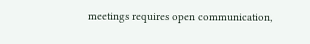meetings requires open communication,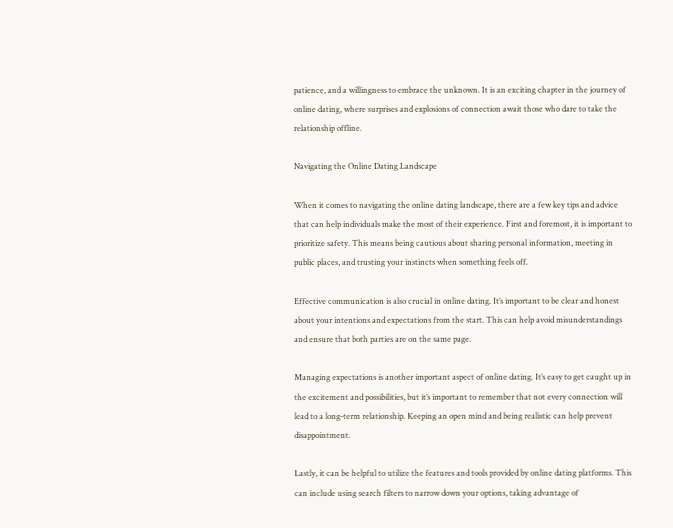patience, and a willingness to embrace the unknown. It is an exciting chapter in the journey of online dating, where surprises and explosions of connection await those who dare to take the relationship offline.

Navigating the Online Dating Landscape

When it comes to navigating the online dating landscape, there are a few key tips and advice that can help individuals make the most of their experience. First and foremost, it is important to prioritize safety. This means being cautious about sharing personal information, meeting in public places, and trusting your instincts when something feels off.

Effective communication is also crucial in online dating. It’s important to be clear and honest about your intentions and expectations from the start. This can help avoid misunderstandings and ensure that both parties are on the same page.

Managing expectations is another important aspect of online dating. It’s easy to get caught up in the excitement and possibilities, but it’s important to remember that not every connection will lead to a long-term relationship. Keeping an open mind and being realistic can help prevent disappointment.

Lastly, it can be helpful to utilize the features and tools provided by online dating platforms. This can include using search filters to narrow down your options, taking advantage of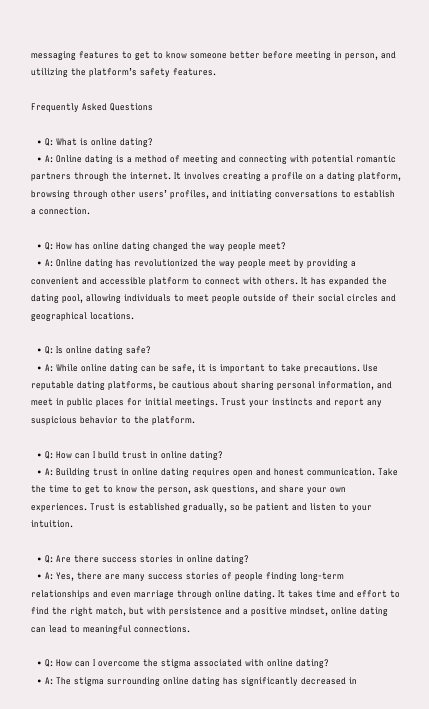messaging features to get to know someone better before meeting in person, and utilizing the platform’s safety features.

Frequently Asked Questions

  • Q: What is online dating?
  • A: Online dating is a method of meeting and connecting with potential romantic partners through the internet. It involves creating a profile on a dating platform, browsing through other users’ profiles, and initiating conversations to establish a connection.

  • Q: How has online dating changed the way people meet?
  • A: Online dating has revolutionized the way people meet by providing a convenient and accessible platform to connect with others. It has expanded the dating pool, allowing individuals to meet people outside of their social circles and geographical locations.

  • Q: Is online dating safe?
  • A: While online dating can be safe, it is important to take precautions. Use reputable dating platforms, be cautious about sharing personal information, and meet in public places for initial meetings. Trust your instincts and report any suspicious behavior to the platform.

  • Q: How can I build trust in online dating?
  • A: Building trust in online dating requires open and honest communication. Take the time to get to know the person, ask questions, and share your own experiences. Trust is established gradually, so be patient and listen to your intuition.

  • Q: Are there success stories in online dating?
  • A: Yes, there are many success stories of people finding long-term relationships and even marriage through online dating. It takes time and effort to find the right match, but with persistence and a positive mindset, online dating can lead to meaningful connections.

  • Q: How can I overcome the stigma associated with online dating?
  • A: The stigma surrounding online dating has significantly decreased in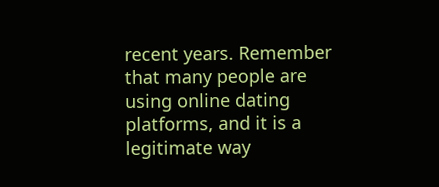recent years. Remember that many people are using online dating platforms, and it is a legitimate way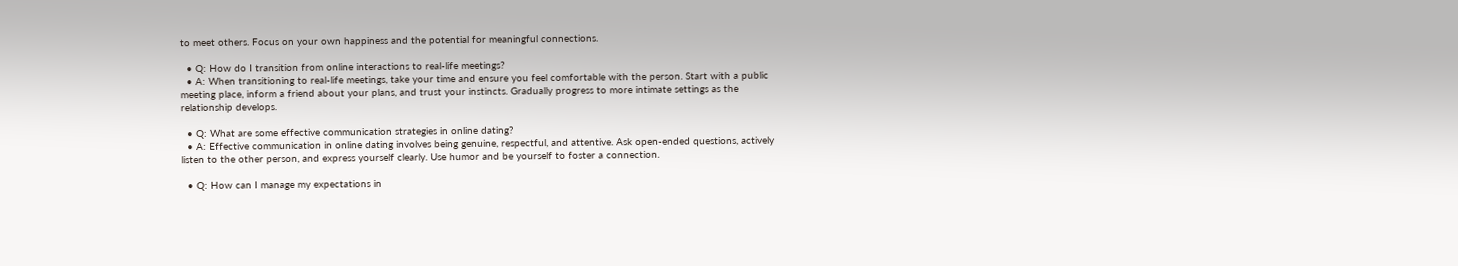to meet others. Focus on your own happiness and the potential for meaningful connections.

  • Q: How do I transition from online interactions to real-life meetings?
  • A: When transitioning to real-life meetings, take your time and ensure you feel comfortable with the person. Start with a public meeting place, inform a friend about your plans, and trust your instincts. Gradually progress to more intimate settings as the relationship develops.

  • Q: What are some effective communication strategies in online dating?
  • A: Effective communication in online dating involves being genuine, respectful, and attentive. Ask open-ended questions, actively listen to the other person, and express yourself clearly. Use humor and be yourself to foster a connection.

  • Q: How can I manage my expectations in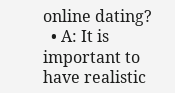online dating?
  • A: It is important to have realistic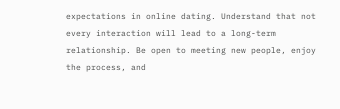expectations in online dating. Understand that not every interaction will lead to a long-term relationship. Be open to meeting new people, enjoy the process, and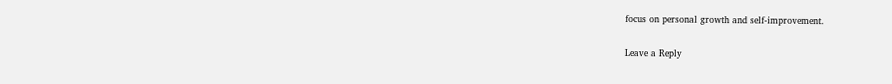focus on personal growth and self-improvement.

Leave a Reply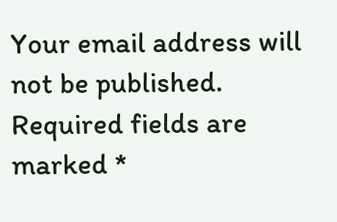Your email address will not be published. Required fields are marked *